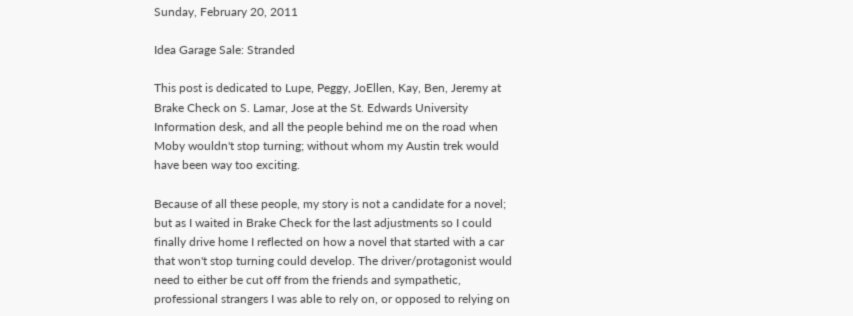Sunday, February 20, 2011

Idea Garage Sale: Stranded

This post is dedicated to Lupe, Peggy, JoEllen, Kay, Ben, Jeremy at Brake Check on S. Lamar, Jose at the St. Edwards University Information desk, and all the people behind me on the road when Moby wouldn't stop turning; without whom my Austin trek would have been way too exciting.

Because of all these people, my story is not a candidate for a novel; but as I waited in Brake Check for the last adjustments so I could finally drive home I reflected on how a novel that started with a car that won't stop turning could develop. The driver/protagonist would need to either be cut off from the friends and sympathetic, professional strangers I was able to rely on, or opposed to relying on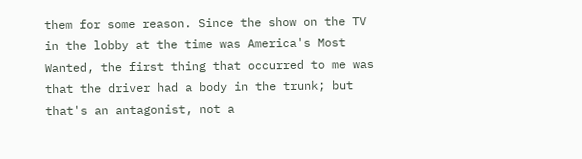them for some reason. Since the show on the TV in the lobby at the time was America's Most Wanted, the first thing that occurred to me was that the driver had a body in the trunk; but that's an antagonist, not a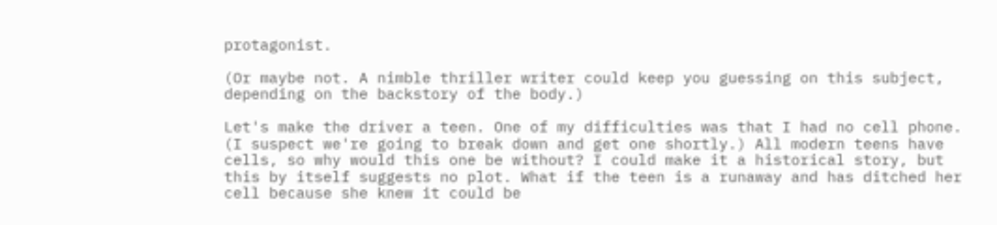protagonist.

(Or maybe not. A nimble thriller writer could keep you guessing on this subject, depending on the backstory of the body.)

Let's make the driver a teen. One of my difficulties was that I had no cell phone. (I suspect we're going to break down and get one shortly.) All modern teens have cells, so why would this one be without? I could make it a historical story, but this by itself suggests no plot. What if the teen is a runaway and has ditched her cell because she knew it could be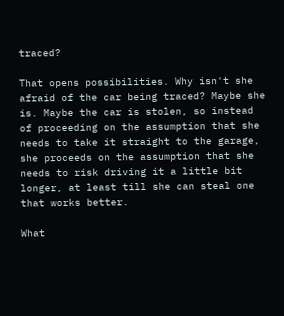traced?

That opens possibilities. Why isn't she afraid of the car being traced? Maybe she is. Maybe the car is stolen, so instead of proceeding on the assumption that she needs to take it straight to the garage, she proceeds on the assumption that she needs to risk driving it a little bit longer, at least till she can steal one that works better.

What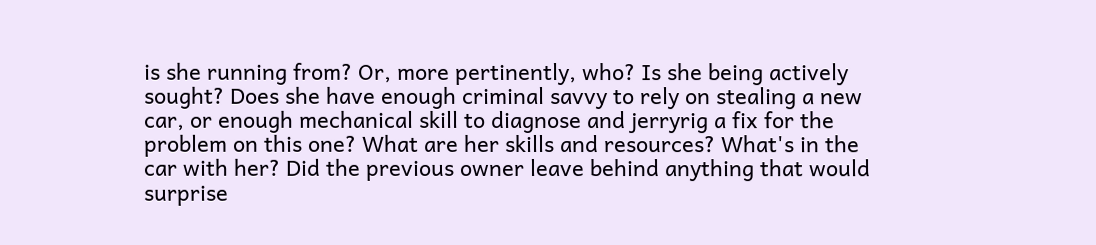is she running from? Or, more pertinently, who? Is she being actively sought? Does she have enough criminal savvy to rely on stealing a new car, or enough mechanical skill to diagnose and jerryrig a fix for the problem on this one? What are her skills and resources? What's in the car with her? Did the previous owner leave behind anything that would surprise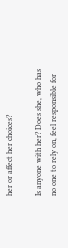her or affect her choices?

Is anyone with her? Does she, who has no one to rely on, feel responsible for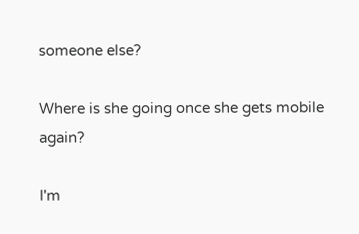someone else?

Where is she going once she gets mobile again?

I'm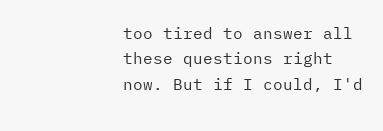too tired to answer all these questions right now. But if I could, I'd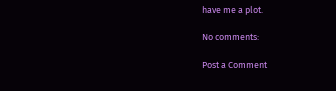have me a plot.

No comments:

Post a Comment